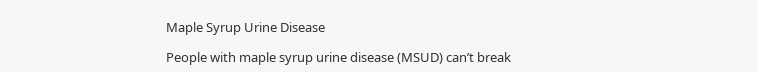Maple Syrup Urine Disease

People with maple syrup urine disease (MSUD) can’t break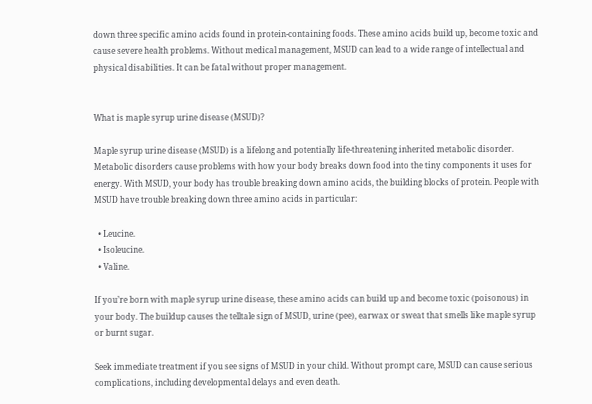down three specific amino acids found in protein-containing foods. These amino acids build up, become toxic and cause severe health problems. Without medical management, MSUD can lead to a wide range of intellectual and physical disabilities. It can be fatal without proper management.


What is maple syrup urine disease (MSUD)?

Maple syrup urine disease (MSUD) is a lifelong and potentially life-threatening inherited metabolic disorder. Metabolic disorders cause problems with how your body breaks down food into the tiny components it uses for energy. With MSUD, your body has trouble breaking down amino acids, the building blocks of protein. People with MSUD have trouble breaking down three amino acids in particular:

  • Leucine.
  • Isoleucine.
  • Valine.

If you’re born with maple syrup urine disease, these amino acids can build up and become toxic (poisonous) in your body. The buildup causes the telltale sign of MSUD, urine (pee), earwax or sweat that smells like maple syrup or burnt sugar.

Seek immediate treatment if you see signs of MSUD in your child. Without prompt care, MSUD can cause serious complications, including developmental delays and even death.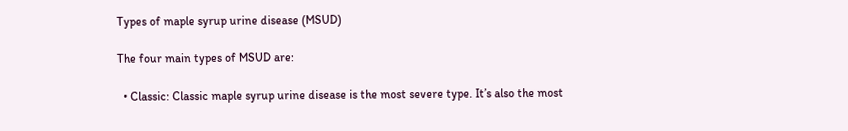Types of maple syrup urine disease (MSUD)

The four main types of MSUD are:

  • Classic: Classic maple syrup urine disease is the most severe type. It’s also the most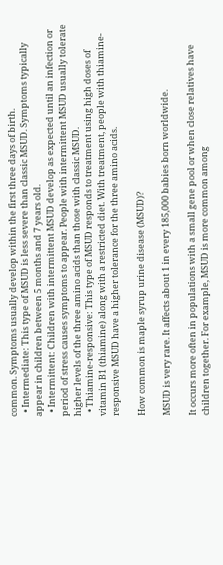common. Symptoms usually develop within the first three days of birth.
  • Intermediate: This type of MSUD is less severe than classic MSUD. Symptoms typically appear in children between 5 months and 7 years old.
  • Intermittent: Children with intermittent MSUD develop as expected until an infection or period of stress causes symptoms to appear. People with intermittent MSUD usually tolerate higher levels of the three amino acids than those with classic MSUD.
  • Thiamine-responsive: This type of MSUD responds to treatment using high doses of vitamin B1 (thiamine) along with a restricted diet. With treatment, people with thiamine-responsive MSUD have a higher tolerance for the three amino acids.

How common is maple syrup urine disease (MSUD)?

MSUD is very rare. It affects about 1 in every 185,000 babies born worldwide.

It occurs more often in populations with a small gene pool or when close relatives have children together. For example, MSUD is more common among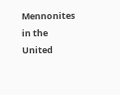Mennonites in the United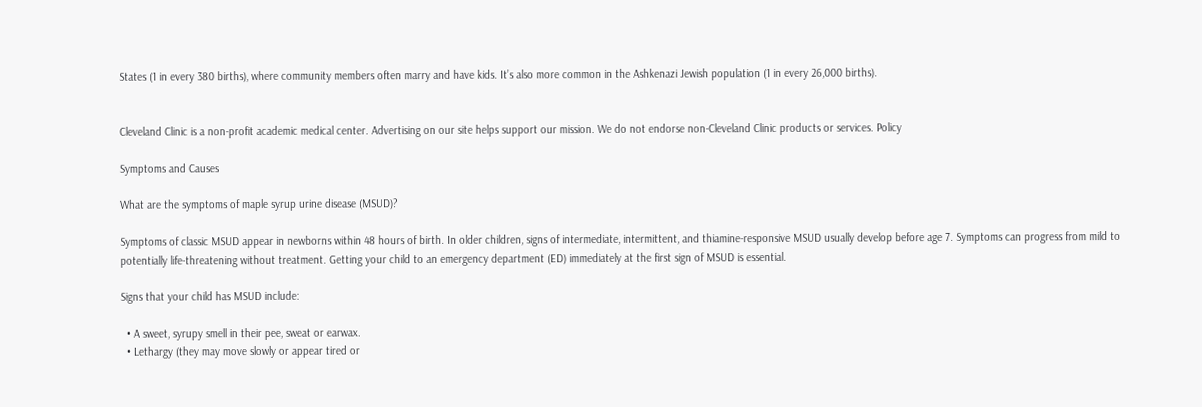States (1 in every 380 births), where community members often marry and have kids. It’s also more common in the Ashkenazi Jewish population (1 in every 26,000 births).


Cleveland Clinic is a non-profit academic medical center. Advertising on our site helps support our mission. We do not endorse non-Cleveland Clinic products or services. Policy

Symptoms and Causes

What are the symptoms of maple syrup urine disease (MSUD)?

Symptoms of classic MSUD appear in newborns within 48 hours of birth. In older children, signs of intermediate, intermittent, and thiamine-responsive MSUD usually develop before age 7. Symptoms can progress from mild to potentially life-threatening without treatment. Getting your child to an emergency department (ED) immediately at the first sign of MSUD is essential.

Signs that your child has MSUD include:

  • A sweet, syrupy smell in their pee, sweat or earwax.
  • Lethargy (they may move slowly or appear tired or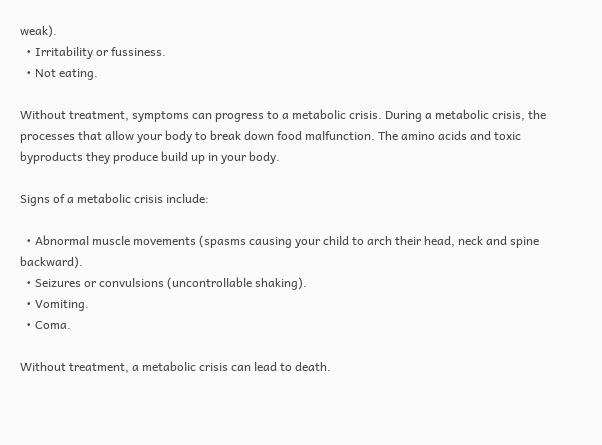weak).
  • Irritability or fussiness.
  • Not eating.

Without treatment, symptoms can progress to a metabolic crisis. During a metabolic crisis, the processes that allow your body to break down food malfunction. The amino acids and toxic byproducts they produce build up in your body.

Signs of a metabolic crisis include:

  • Abnormal muscle movements (spasms causing your child to arch their head, neck and spine backward).
  • Seizures or convulsions (uncontrollable shaking).
  • Vomiting.
  • Coma.

Without treatment, a metabolic crisis can lead to death.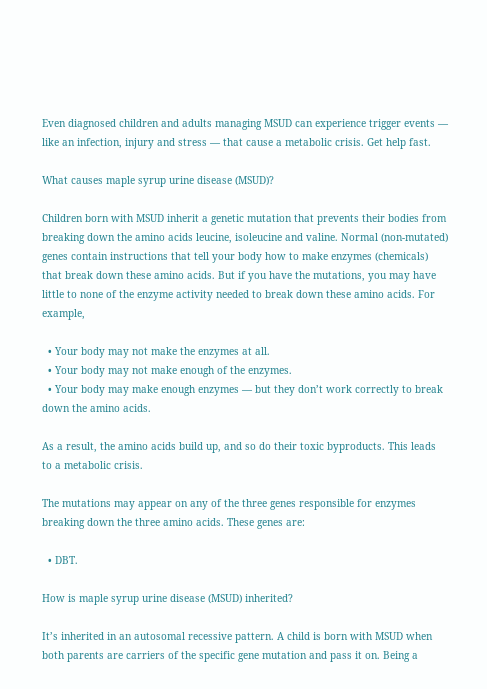Even diagnosed children and adults managing MSUD can experience trigger events — like an infection, injury and stress — that cause a metabolic crisis. Get help fast.

What causes maple syrup urine disease (MSUD)?

Children born with MSUD inherit a genetic mutation that prevents their bodies from breaking down the amino acids leucine, isoleucine and valine. Normal (non-mutated) genes contain instructions that tell your body how to make enzymes (chemicals) that break down these amino acids. But if you have the mutations, you may have little to none of the enzyme activity needed to break down these amino acids. For example,

  • Your body may not make the enzymes at all.
  • Your body may not make enough of the enzymes.
  • Your body may make enough enzymes — but they don’t work correctly to break down the amino acids.

As a result, the amino acids build up, and so do their toxic byproducts. This leads to a metabolic crisis.

The mutations may appear on any of the three genes responsible for enzymes breaking down the three amino acids. These genes are:

  • DBT.

How is maple syrup urine disease (MSUD) inherited?

It’s inherited in an autosomal recessive pattern. A child is born with MSUD when both parents are carriers of the specific gene mutation and pass it on. Being a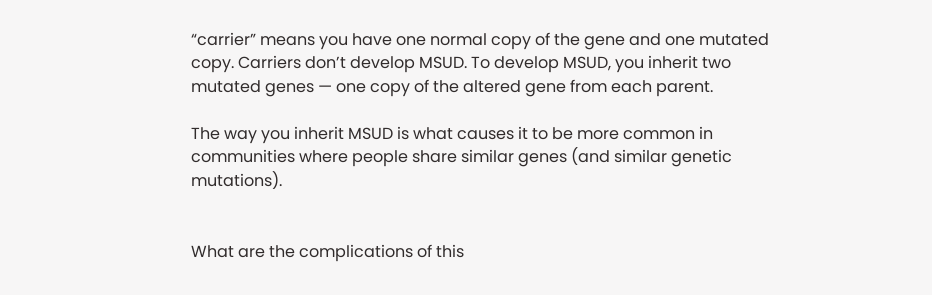“carrier” means you have one normal copy of the gene and one mutated copy. Carriers don’t develop MSUD. To develop MSUD, you inherit two mutated genes — one copy of the altered gene from each parent.

The way you inherit MSUD is what causes it to be more common in communities where people share similar genes (and similar genetic mutations).


What are the complications of this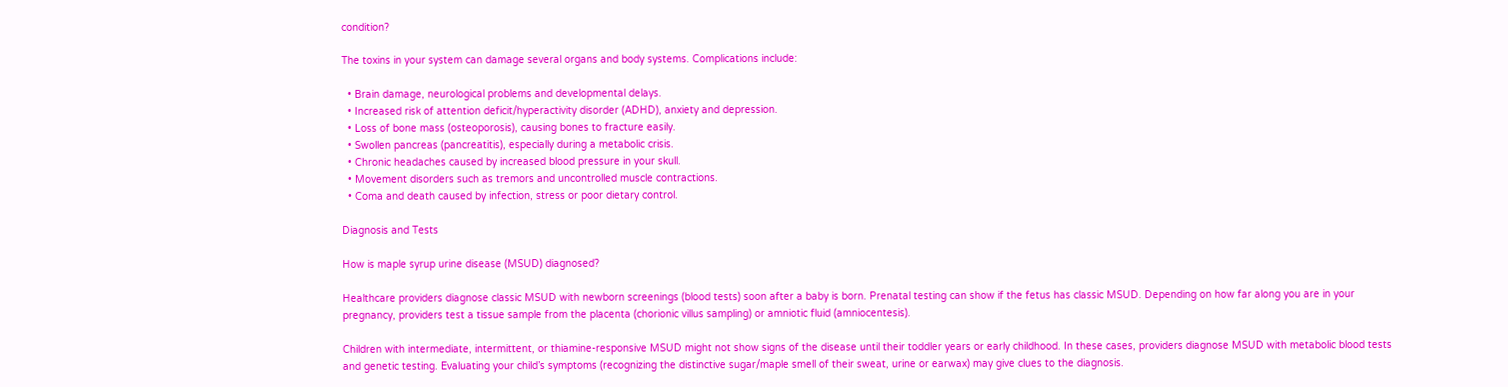condition?

The toxins in your system can damage several organs and body systems. Complications include:

  • Brain damage, neurological problems and developmental delays.
  • Increased risk of attention deficit/hyperactivity disorder (ADHD), anxiety and depression.
  • Loss of bone mass (osteoporosis), causing bones to fracture easily.
  • Swollen pancreas (pancreatitis), especially during a metabolic crisis.
  • Chronic headaches caused by increased blood pressure in your skull.
  • Movement disorders such as tremors and uncontrolled muscle contractions.
  • Coma and death caused by infection, stress or poor dietary control.

Diagnosis and Tests

How is maple syrup urine disease (MSUD) diagnosed?

Healthcare providers diagnose classic MSUD with newborn screenings (blood tests) soon after a baby is born. Prenatal testing can show if the fetus has classic MSUD. Depending on how far along you are in your pregnancy, providers test a tissue sample from the placenta (chorionic villus sampling) or amniotic fluid (amniocentesis).

Children with intermediate, intermittent, or thiamine-responsive MSUD might not show signs of the disease until their toddler years or early childhood. In these cases, providers diagnose MSUD with metabolic blood tests and genetic testing. Evaluating your child’s symptoms (recognizing the distinctive sugar/maple smell of their sweat, urine or earwax) may give clues to the diagnosis.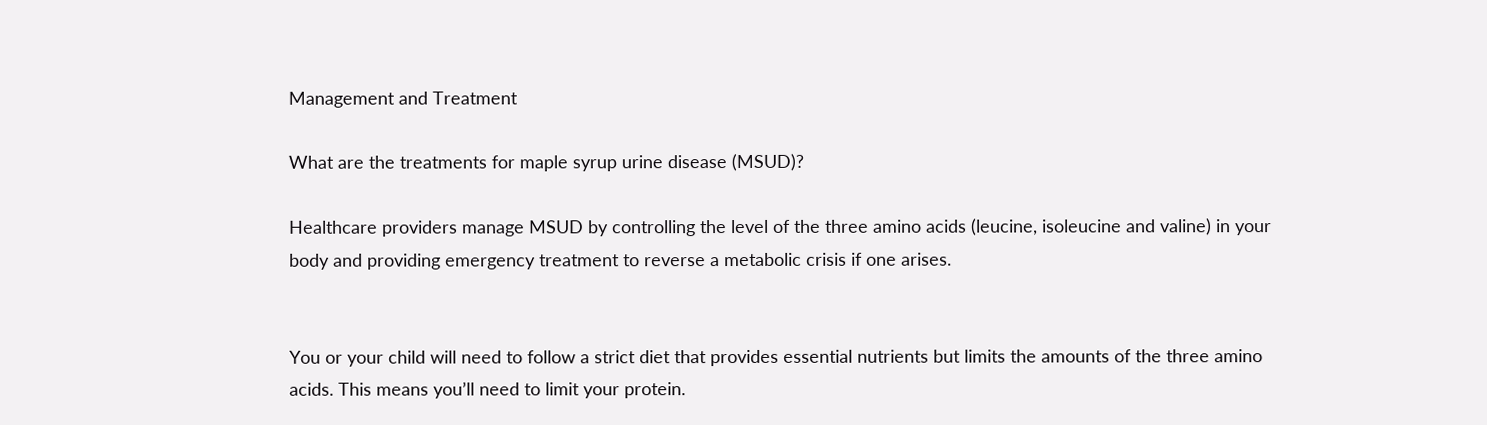Management and Treatment

What are the treatments for maple syrup urine disease (MSUD)?

Healthcare providers manage MSUD by controlling the level of the three amino acids (leucine, isoleucine and valine) in your body and providing emergency treatment to reverse a metabolic crisis if one arises.


You or your child will need to follow a strict diet that provides essential nutrients but limits the amounts of the three amino acids. This means you’ll need to limit your protein.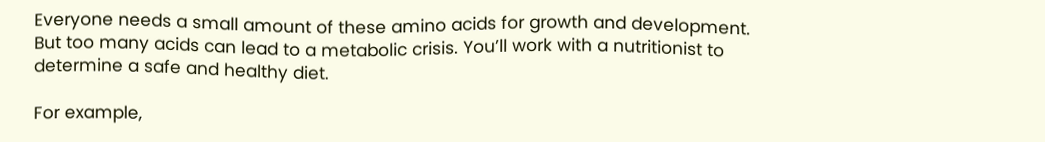Everyone needs a small amount of these amino acids for growth and development. But too many acids can lead to a metabolic crisis. You’ll work with a nutritionist to determine a safe and healthy diet.

For example,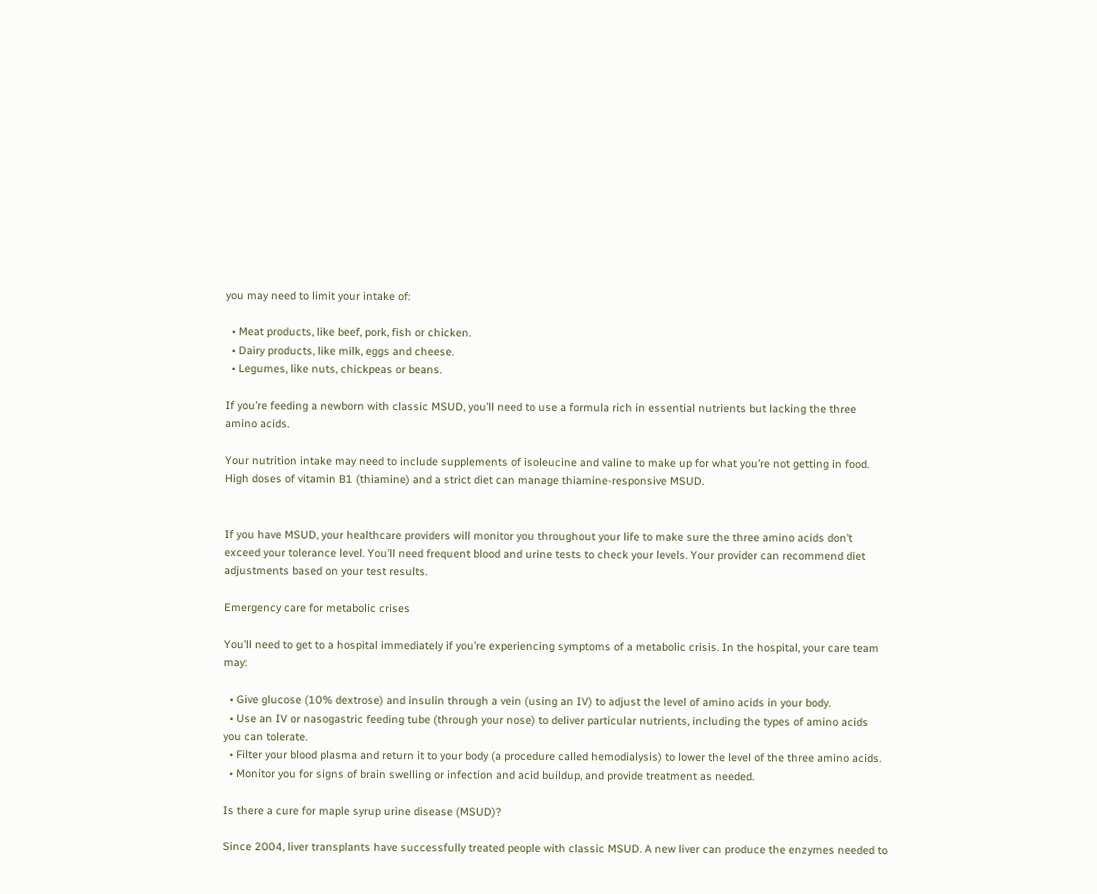you may need to limit your intake of:

  • Meat products, like beef, pork, fish or chicken.
  • Dairy products, like milk, eggs and cheese.
  • Legumes, like nuts, chickpeas or beans.

If you’re feeding a newborn with classic MSUD, you’ll need to use a formula rich in essential nutrients but lacking the three amino acids.

Your nutrition intake may need to include supplements of isoleucine and valine to make up for what you’re not getting in food. High doses of vitamin B1 (thiamine) and a strict diet can manage thiamine-responsive MSUD.


If you have MSUD, your healthcare providers will monitor you throughout your life to make sure the three amino acids don’t exceed your tolerance level. You’ll need frequent blood and urine tests to check your levels. Your provider can recommend diet adjustments based on your test results.

Emergency care for metabolic crises

You’ll need to get to a hospital immediately if you’re experiencing symptoms of a metabolic crisis. In the hospital, your care team may:

  • Give glucose (10% dextrose) and insulin through a vein (using an IV) to adjust the level of amino acids in your body.
  • Use an IV or nasogastric feeding tube (through your nose) to deliver particular nutrients, including the types of amino acids you can tolerate.
  • Filter your blood plasma and return it to your body (a procedure called hemodialysis) to lower the level of the three amino acids.
  • Monitor you for signs of brain swelling or infection and acid buildup, and provide treatment as needed.

Is there a cure for maple syrup urine disease (MSUD)?

Since 2004, liver transplants have successfully treated people with classic MSUD. A new liver can produce the enzymes needed to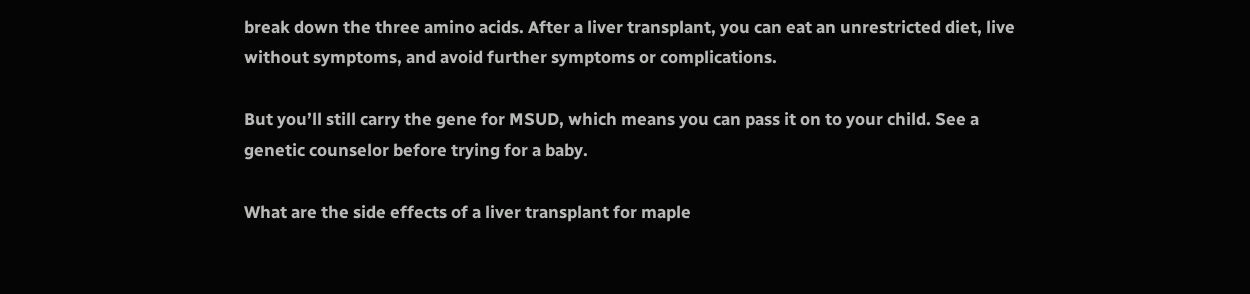break down the three amino acids. After a liver transplant, you can eat an unrestricted diet, live without symptoms, and avoid further symptoms or complications.

But you’ll still carry the gene for MSUD, which means you can pass it on to your child. See a genetic counselor before trying for a baby.

What are the side effects of a liver transplant for maple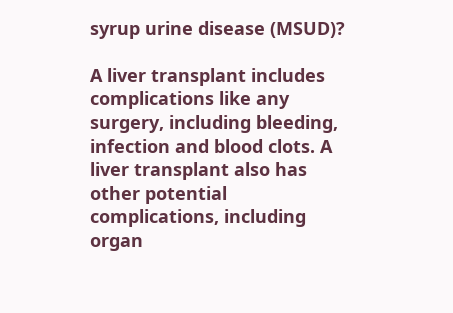syrup urine disease (MSUD)?

A liver transplant includes complications like any surgery, including bleeding, infection and blood clots. A liver transplant also has other potential complications, including organ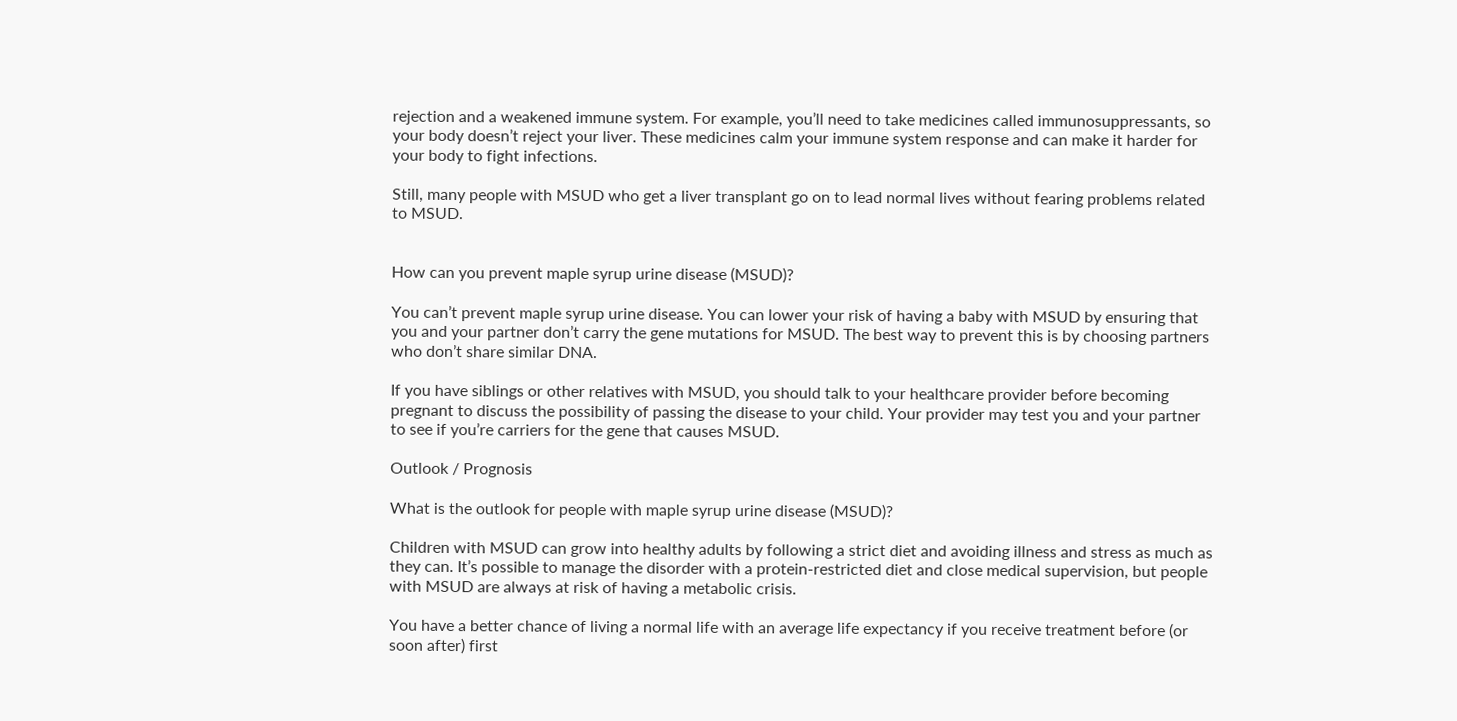rejection and a weakened immune system. For example, you’ll need to take medicines called immunosuppressants, so your body doesn’t reject your liver. These medicines calm your immune system response and can make it harder for your body to fight infections.

Still, many people with MSUD who get a liver transplant go on to lead normal lives without fearing problems related to MSUD.


How can you prevent maple syrup urine disease (MSUD)?

You can’t prevent maple syrup urine disease. You can lower your risk of having a baby with MSUD by ensuring that you and your partner don’t carry the gene mutations for MSUD. The best way to prevent this is by choosing partners who don’t share similar DNA.

If you have siblings or other relatives with MSUD, you should talk to your healthcare provider before becoming pregnant to discuss the possibility of passing the disease to your child. Your provider may test you and your partner to see if you’re carriers for the gene that causes MSUD.

Outlook / Prognosis

What is the outlook for people with maple syrup urine disease (MSUD)?

Children with MSUD can grow into healthy adults by following a strict diet and avoiding illness and stress as much as they can. It’s possible to manage the disorder with a protein-restricted diet and close medical supervision, but people with MSUD are always at risk of having a metabolic crisis.

You have a better chance of living a normal life with an average life expectancy if you receive treatment before (or soon after) first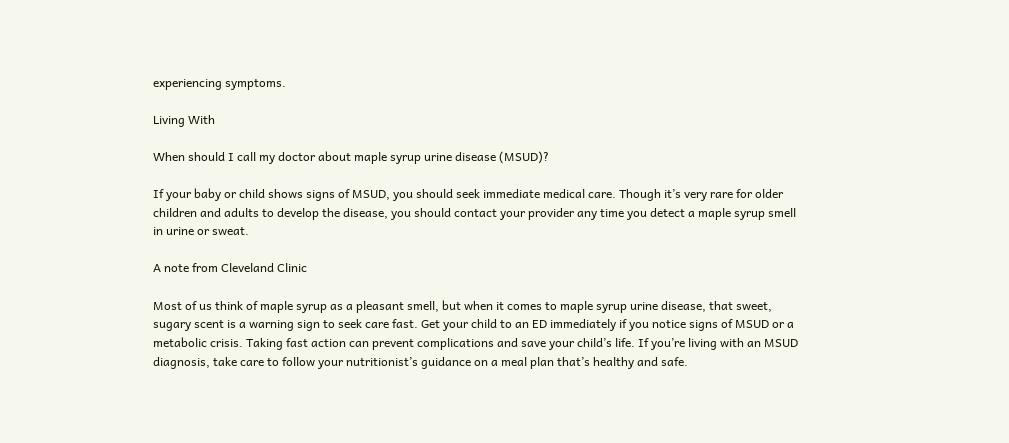experiencing symptoms.

Living With

When should I call my doctor about maple syrup urine disease (MSUD)?

If your baby or child shows signs of MSUD, you should seek immediate medical care. Though it’s very rare for older children and adults to develop the disease, you should contact your provider any time you detect a maple syrup smell in urine or sweat.

A note from Cleveland Clinic

Most of us think of maple syrup as a pleasant smell, but when it comes to maple syrup urine disease, that sweet, sugary scent is a warning sign to seek care fast. Get your child to an ED immediately if you notice signs of MSUD or a metabolic crisis. Taking fast action can prevent complications and save your child’s life. If you’re living with an MSUD diagnosis, take care to follow your nutritionist’s guidance on a meal plan that’s healthy and safe.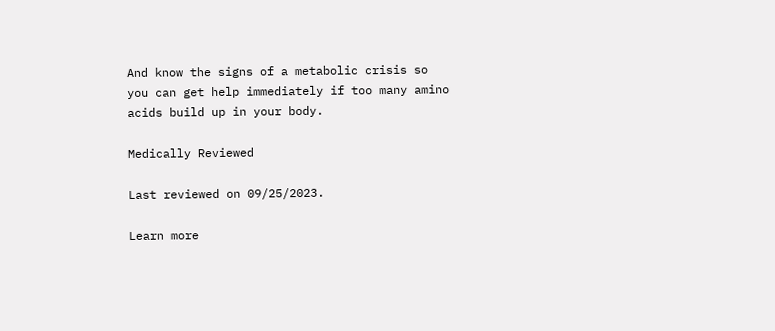And know the signs of a metabolic crisis so you can get help immediately if too many amino acids build up in your body.

Medically Reviewed

Last reviewed on 09/25/2023.

Learn more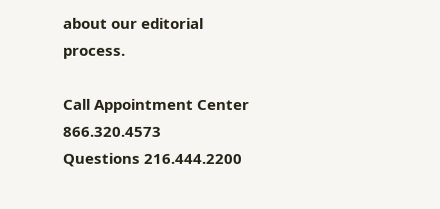about our editorial process.

Call Appointment Center 866.320.4573
Questions 216.444.2200